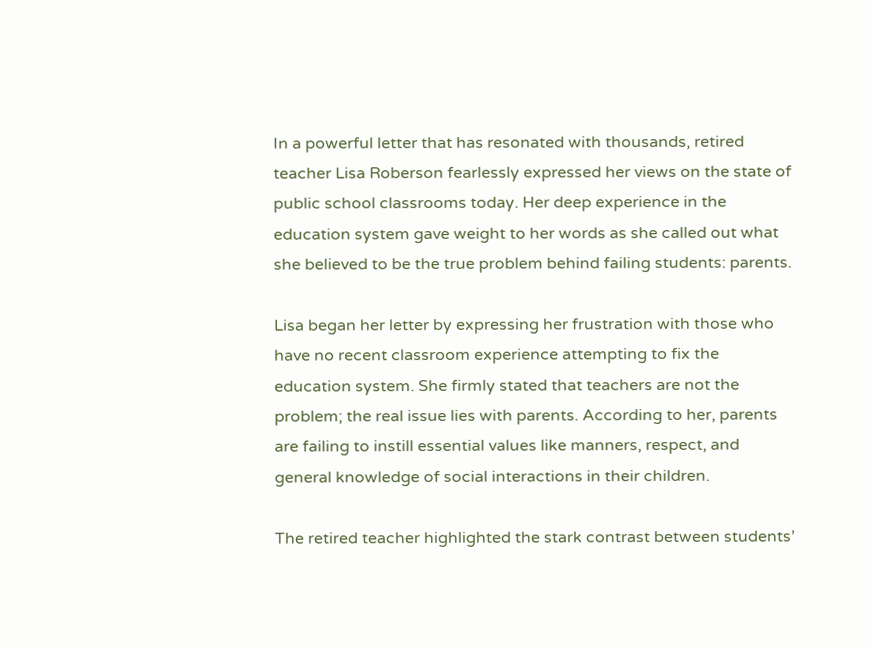In a powerful letter that has resonated with thousands, retired teacher Lisa Roberson fearlessly expressed her views on the state of public school classrooms today. Her deep experience in the education system gave weight to her words as she called out what she believed to be the true problem behind failing students: parents.

Lisa began her letter by expressing her frustration with those who have no recent classroom experience attempting to fix the education system. She firmly stated that teachers are not the problem; the real issue lies with parents. According to her, parents are failing to instill essential values like manners, respect, and general knowledge of social interactions in their children.

The retired teacher highlighted the stark contrast between students’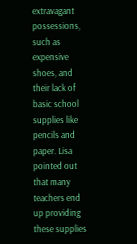extravagant possessions, such as expensive shoes, and their lack of basic school supplies like pencils and paper. Lisa pointed out that many teachers end up providing these supplies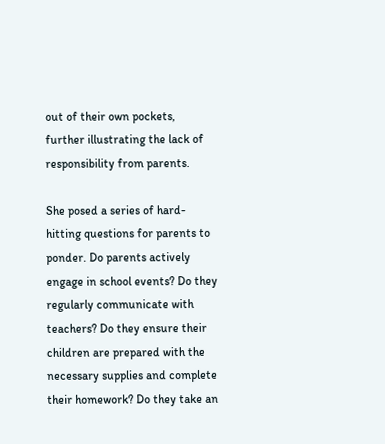out of their own pockets, further illustrating the lack of responsibility from parents.

She posed a series of hard-hitting questions for parents to ponder. Do parents actively engage in school events? Do they regularly communicate with teachers? Do they ensure their children are prepared with the necessary supplies and complete their homework? Do they take an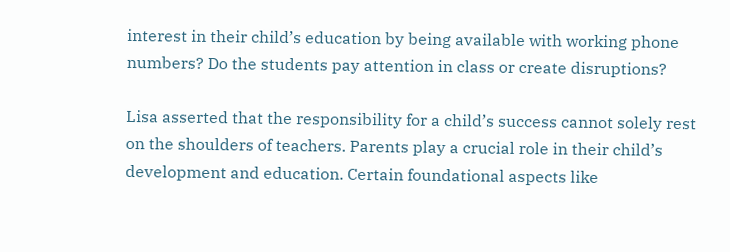interest in their child’s education by being available with working phone numbers? Do the students pay attention in class or create disruptions?

Lisa asserted that the responsibility for a child’s success cannot solely rest on the shoulders of teachers. Parents play a crucial role in their child’s development and education. Certain foundational aspects like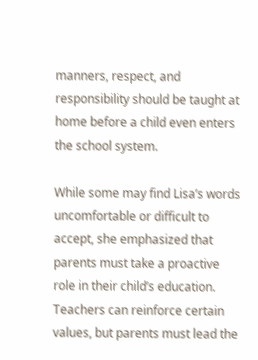manners, respect, and responsibility should be taught at home before a child even enters the school system.

While some may find Lisa’s words uncomfortable or difficult to accept, she emphasized that parents must take a proactive role in their child’s education. Teachers can reinforce certain values, but parents must lead the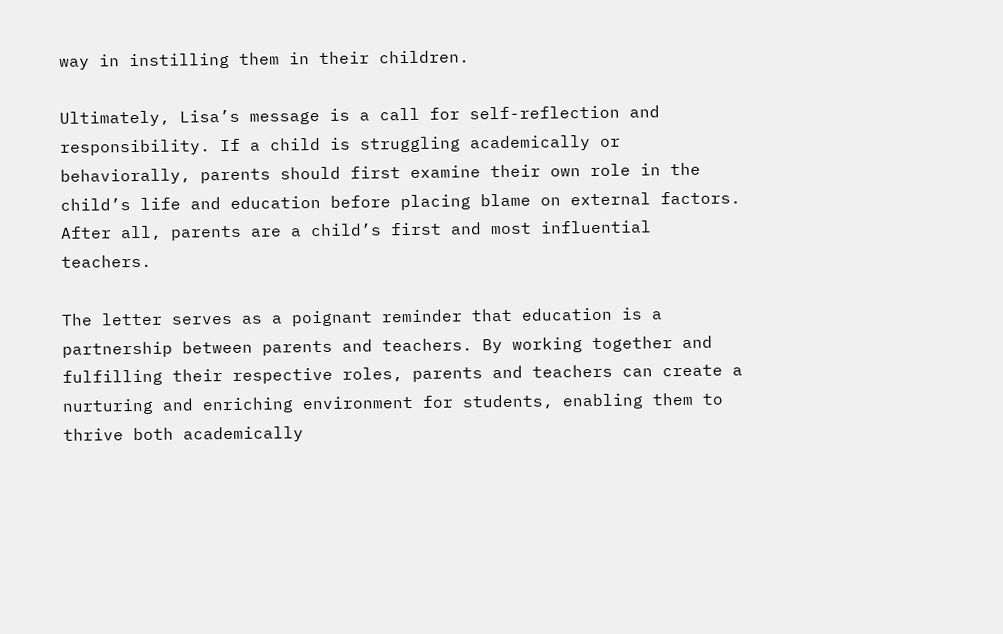way in instilling them in their children.

Ultimately, Lisa’s message is a call for self-reflection and responsibility. If a child is struggling academically or behaviorally, parents should first examine their own role in the child’s life and education before placing blame on external factors. After all, parents are a child’s first and most influential teachers.

The letter serves as a poignant reminder that education is a partnership between parents and teachers. By working together and fulfilling their respective roles, parents and teachers can create a nurturing and enriching environment for students, enabling them to thrive both academically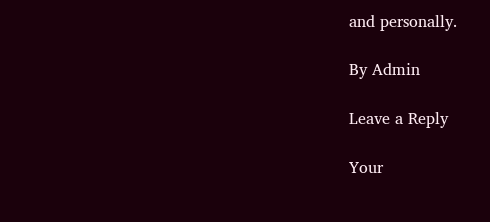and personally.

By Admin

Leave a Reply

Your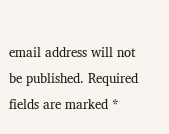email address will not be published. Required fields are marked *